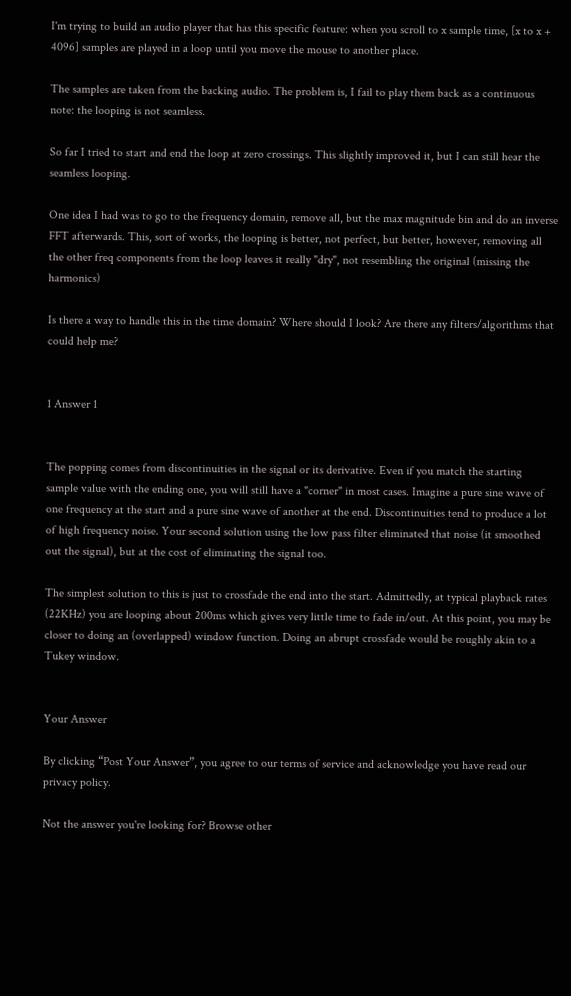I'm trying to build an audio player that has this specific feature: when you scroll to x sample time, [x to x + 4096] samples are played in a loop until you move the mouse to another place.

The samples are taken from the backing audio. The problem is, I fail to play them back as a continuous note: the looping is not seamless.

So far I tried to start and end the loop at zero crossings. This slightly improved it, but I can still hear the seamless looping.

One idea I had was to go to the frequency domain, remove all, but the max magnitude bin and do an inverse FFT afterwards. This, sort of works, the looping is better, not perfect, but better, however, removing all the other freq components from the loop leaves it really "dry", not resembling the original (missing the harmonics)

Is there a way to handle this in the time domain? Where should I look? Are there any filters/algorithms that could help me?


1 Answer 1


The popping comes from discontinuities in the signal or its derivative. Even if you match the starting sample value with the ending one, you will still have a "corner" in most cases. Imagine a pure sine wave of one frequency at the start and a pure sine wave of another at the end. Discontinuities tend to produce a lot of high frequency noise. Your second solution using the low pass filter eliminated that noise (it smoothed out the signal), but at the cost of eliminating the signal too.

The simplest solution to this is just to crossfade the end into the start. Admittedly, at typical playback rates (22KHz) you are looping about 200ms which gives very little time to fade in/out. At this point, you may be closer to doing an (overlapped) window function. Doing an abrupt crossfade would be roughly akin to a Tukey window.


Your Answer

By clicking “Post Your Answer”, you agree to our terms of service and acknowledge you have read our privacy policy.

Not the answer you're looking for? Browse other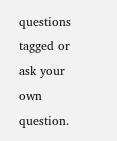questions tagged or ask your own question.